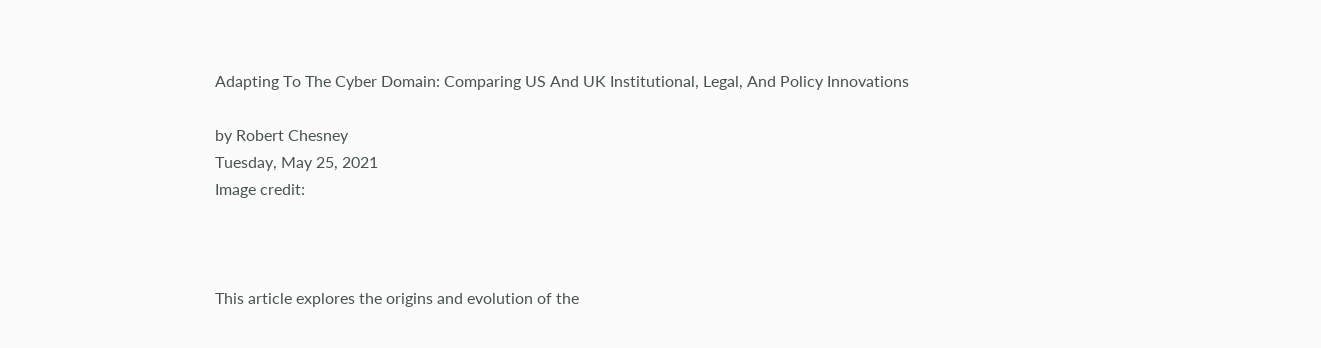Adapting To The Cyber Domain: Comparing US And UK Institutional, Legal, And Policy Innovations

by Robert Chesney
Tuesday, May 25, 2021
Image credit:



This article explores the origins and evolution of the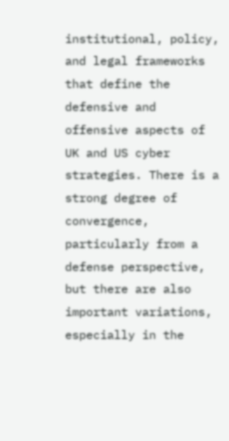institutional, policy, and legal frameworks that define the defensive and offensive aspects of UK and US cyber strategies. There is a strong degree of convergence, particularly from a defense perspective, but there are also important variations, especially in the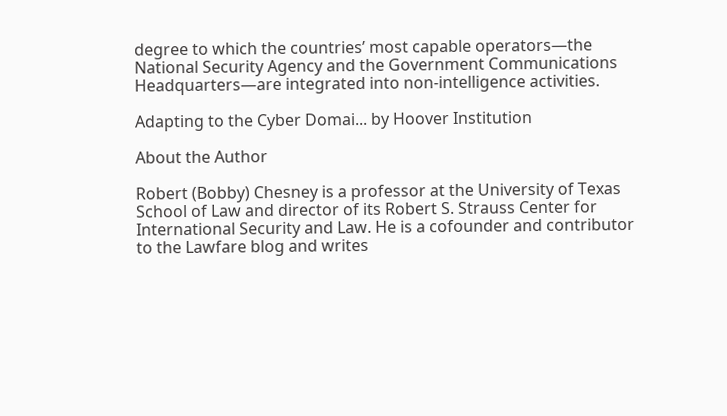degree to which the countries’ most capable operators—the National Security Agency and the Government Communications Headquarters—are integrated into non-intelligence activities.

Adapting to the Cyber Domai... by Hoover Institution

About the Author

Robert (Bobby) Chesney is a professor at the University of Texas School of Law and director of its Robert S. Strauss Center for International Security and Law. He is a cofounder and contributor to the Lawfare blog and writes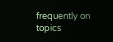frequently on topics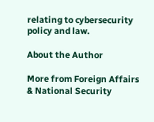relating to cybersecurity policy and law.

About the Author

More from Foreign Affairs & National Security